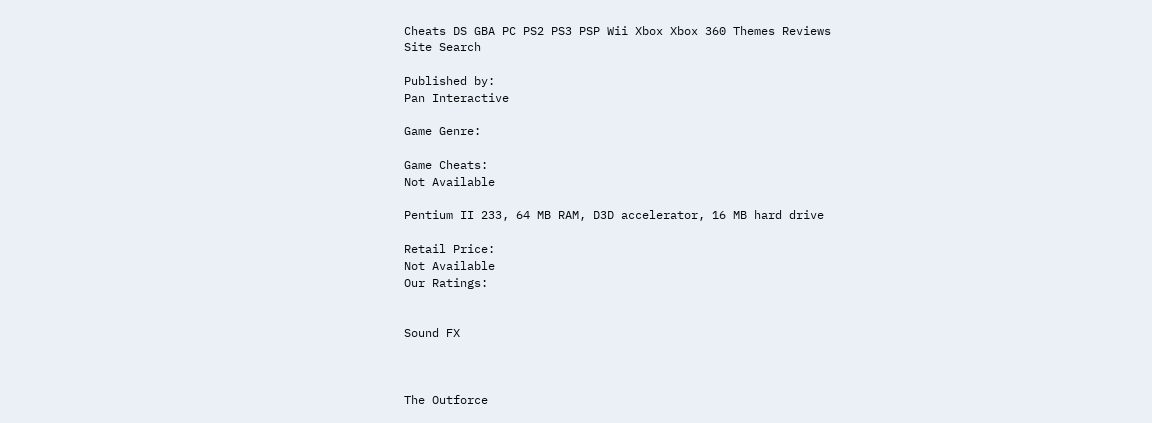Cheats DS GBA PC PS2 PS3 PSP Wii Xbox Xbox 360 Themes Reviews
Site Search

Published by:
Pan Interactive

Game Genre:

Game Cheats:
Not Available

Pentium II 233, 64 MB RAM, D3D accelerator, 16 MB hard drive

Retail Price:
Not Available
Our Ratings:


Sound FX



The Outforce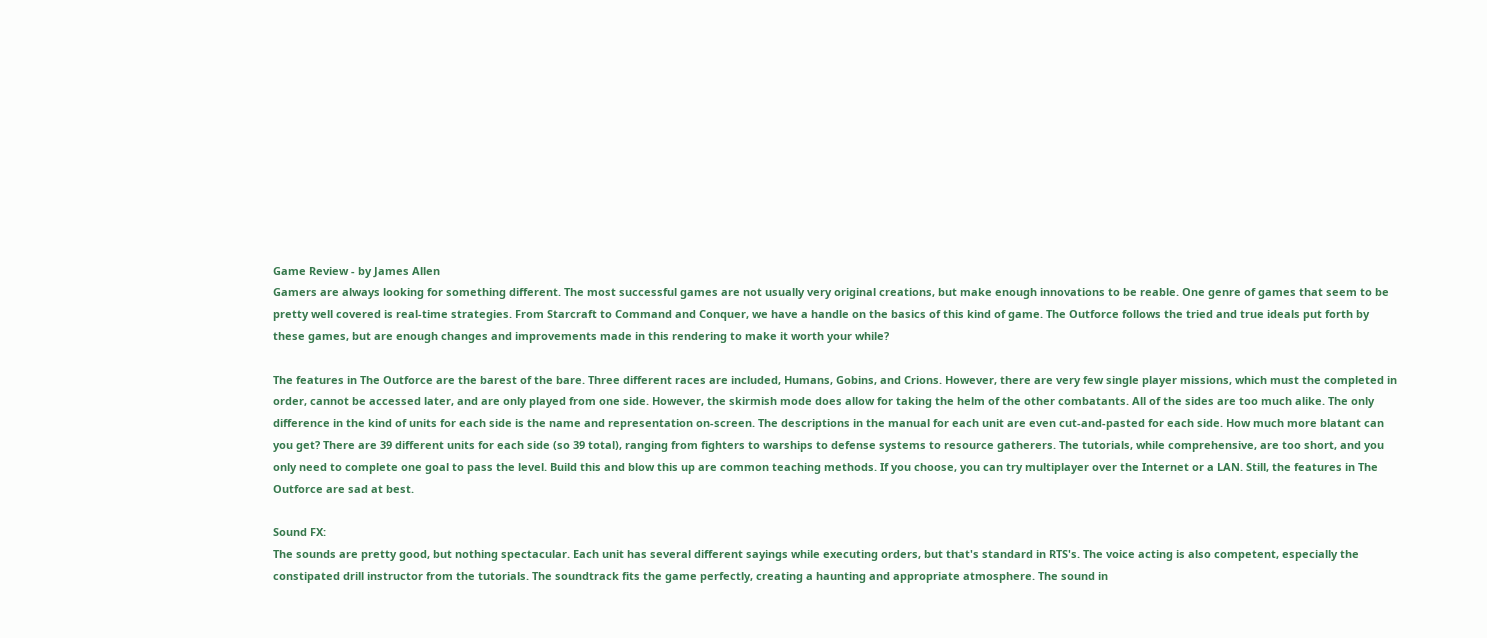Game Review - by James Allen
Gamers are always looking for something different. The most successful games are not usually very original creations, but make enough innovations to be reable. One genre of games that seem to be pretty well covered is real-time strategies. From Starcraft to Command and Conquer, we have a handle on the basics of this kind of game. The Outforce follows the tried and true ideals put forth by these games, but are enough changes and improvements made in this rendering to make it worth your while?

The features in The Outforce are the barest of the bare. Three different races are included, Humans, Gobins, and Crions. However, there are very few single player missions, which must the completed in order, cannot be accessed later, and are only played from one side. However, the skirmish mode does allow for taking the helm of the other combatants. All of the sides are too much alike. The only difference in the kind of units for each side is the name and representation on-screen. The descriptions in the manual for each unit are even cut-and-pasted for each side. How much more blatant can you get? There are 39 different units for each side (so 39 total), ranging from fighters to warships to defense systems to resource gatherers. The tutorials, while comprehensive, are too short, and you only need to complete one goal to pass the level. Build this and blow this up are common teaching methods. If you choose, you can try multiplayer over the Internet or a LAN. Still, the features in The Outforce are sad at best.

Sound FX:
The sounds are pretty good, but nothing spectacular. Each unit has several different sayings while executing orders, but that's standard in RTS's. The voice acting is also competent, especially the constipated drill instructor from the tutorials. The soundtrack fits the game perfectly, creating a haunting and appropriate atmosphere. The sound in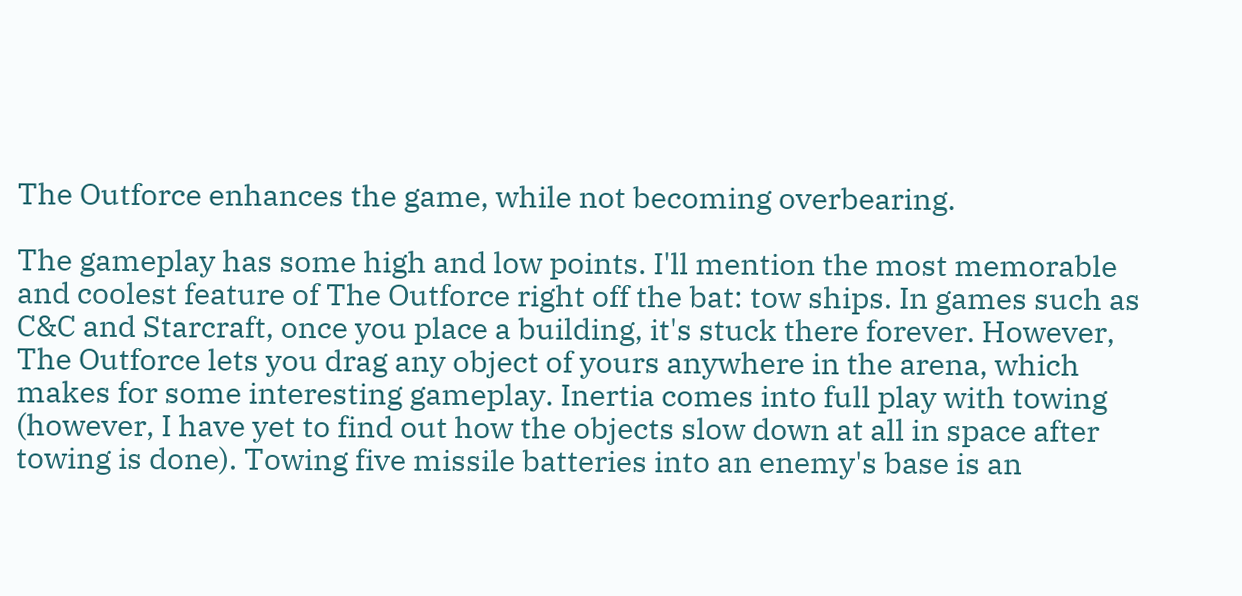The Outforce enhances the game, while not becoming overbearing.

The gameplay has some high and low points. I'll mention the most memorable and coolest feature of The Outforce right off the bat: tow ships. In games such as C&C and Starcraft, once you place a building, it's stuck there forever. However, The Outforce lets you drag any object of yours anywhere in the arena, which makes for some interesting gameplay. Inertia comes into full play with towing (however, I have yet to find out how the objects slow down at all in space after towing is done). Towing five missile batteries into an enemy's base is an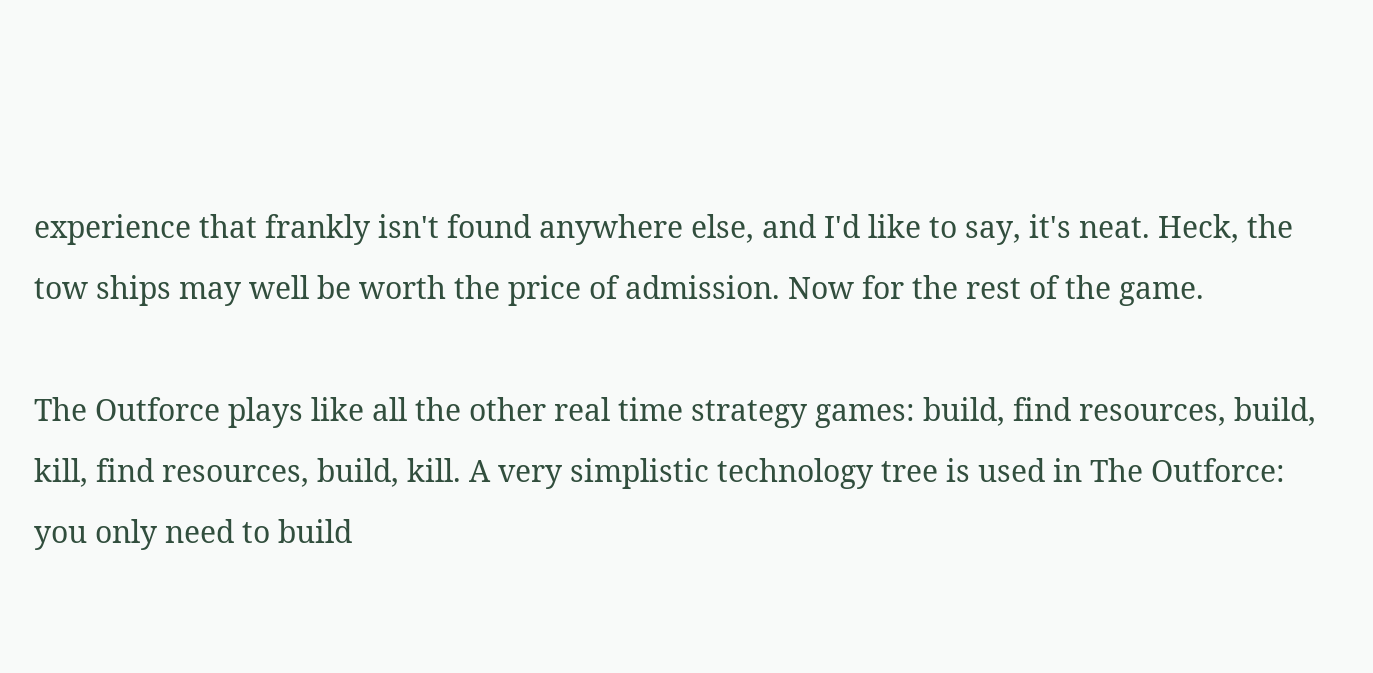experience that frankly isn't found anywhere else, and I'd like to say, it's neat. Heck, the tow ships may well be worth the price of admission. Now for the rest of the game.

The Outforce plays like all the other real time strategy games: build, find resources, build, kill, find resources, build, kill. A very simplistic technology tree is used in The Outforce: you only need to build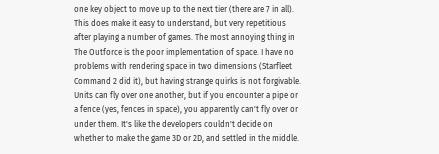one key object to move up to the next tier (there are 7 in all). This does make it easy to understand, but very repetitious after playing a number of games. The most annoying thing in The Outforce is the poor implementation of space. I have no problems with rendering space in two dimensions (Starfleet Command 2 did it), but having strange quirks is not forgivable. Units can fly over one another, but if you encounter a pipe or a fence (yes, fences in space), you apparently can't fly over or under them. It's like the developers couldn't decide on whether to make the game 3D or 2D, and settled in the middle.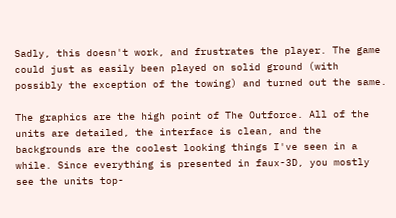Sadly, this doesn't work, and frustrates the player. The game could just as easily been played on solid ground (with possibly the exception of the towing) and turned out the same.

The graphics are the high point of The Outforce. All of the units are detailed, the interface is clean, and the backgrounds are the coolest looking things I've seen in a while. Since everything is presented in faux-3D, you mostly see the units top-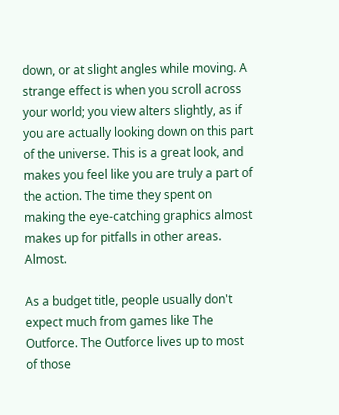down, or at slight angles while moving. A strange effect is when you scroll across your world; you view alters slightly, as if you are actually looking down on this part of the universe. This is a great look, and makes you feel like you are truly a part of the action. The time they spent on making the eye-catching graphics almost makes up for pitfalls in other areas. Almost.

As a budget title, people usually don't expect much from games like The Outforce. The Outforce lives up to most of those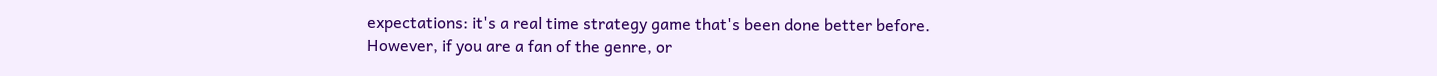expectations: it's a real time strategy game that's been done better before. However, if you are a fan of the genre, or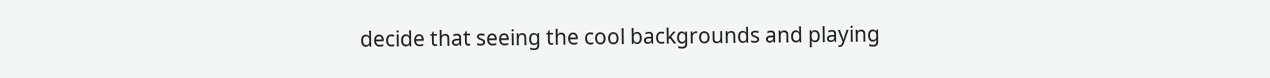decide that seeing the cool backgrounds and playing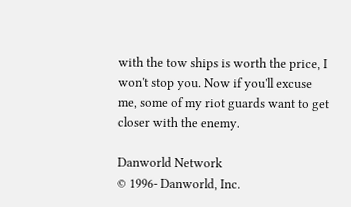with the tow ships is worth the price, I won't stop you. Now if you'll excuse me, some of my riot guards want to get closer with the enemy.

Danworld Network
© 1996- Danworld, Inc.